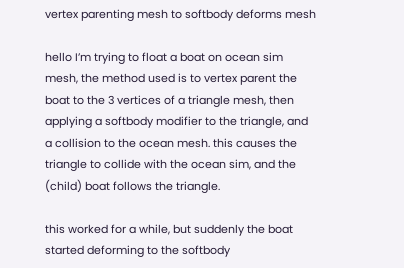vertex parenting mesh to softbody deforms mesh

hello I’m trying to float a boat on ocean sim mesh, the method used is to vertex parent the boat to the 3 vertices of a triangle mesh, then applying a softbody modifier to the triangle, and a collision to the ocean mesh. this causes the triangle to collide with the ocean sim, and the (child) boat follows the triangle.

this worked for a while, but suddenly the boat started deforming to the softbody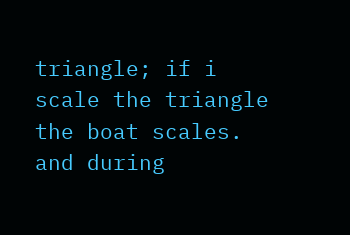triangle; if i scale the triangle the boat scales. and during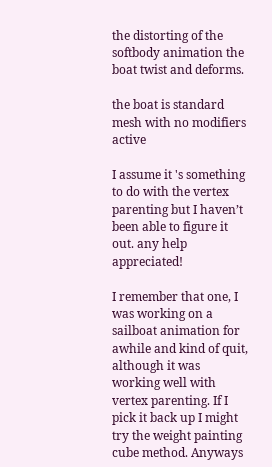the distorting of the softbody animation the boat twist and deforms.

the boat is standard mesh with no modifiers active

I assume it 's something to do with the vertex parenting but I haven’t been able to figure it out. any help appreciated!

I remember that one, I was working on a sailboat animation for awhile and kind of quit, although it was working well with vertex parenting. If I pick it back up I might try the weight painting cube method. Anyways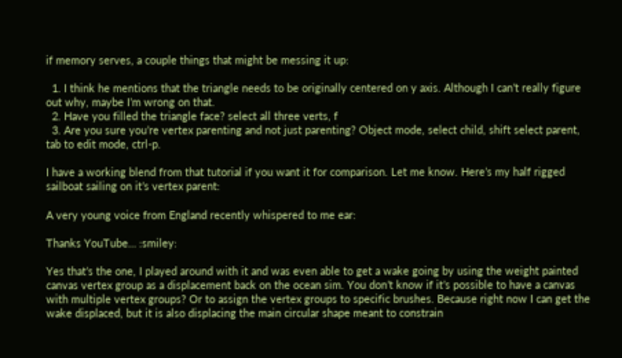if memory serves, a couple things that might be messing it up:

  1. I think he mentions that the triangle needs to be originally centered on y axis. Although I can’t really figure out why, maybe I’m wrong on that.
  2. Have you filled the triangle face? select all three verts, f
  3. Are you sure you’re vertex parenting and not just parenting? Object mode, select child, shift select parent, tab to edit mode, ctrl-p.

I have a working blend from that tutorial if you want it for comparison. Let me know. Here’s my half rigged sailboat sailing on it’s vertex parent:

A very young voice from England recently whispered to me ear:

Thanks YouTube… :smiley:

Yes that’s the one, I played around with it and was even able to get a wake going by using the weight painted canvas vertex group as a displacement back on the ocean sim. You don’t know if it’s possible to have a canvas with multiple vertex groups? Or to assign the vertex groups to specific brushes. Because right now I can get the wake displaced, but it is also displacing the main circular shape meant to constrain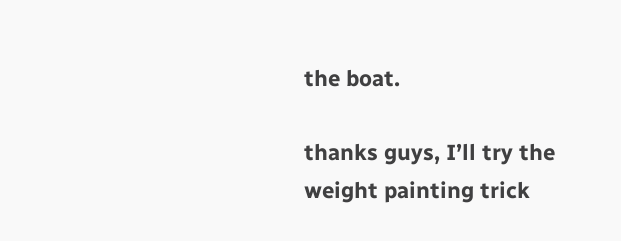the boat.

thanks guys, I’ll try the weight painting trick